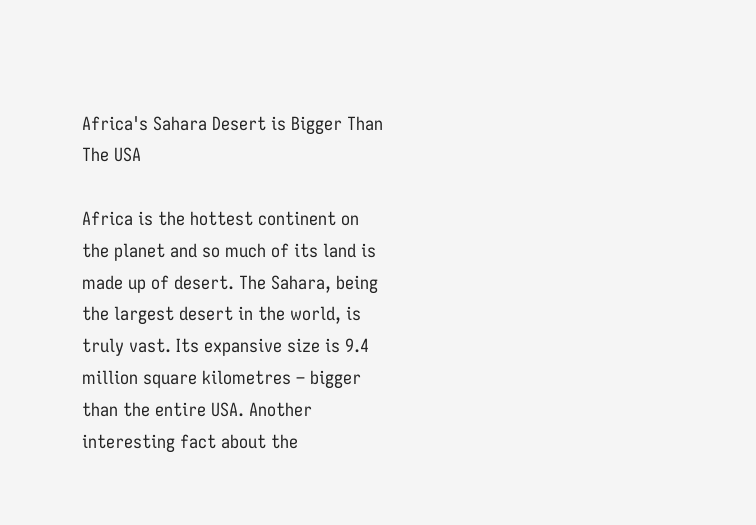Africa's Sahara Desert is Bigger Than The USA

Africa is the hottest continent on the planet and so much of its land is made up of desert. The Sahara, being the largest desert in the world, is truly vast. Its expansive size is 9.4 million square kilometres – bigger than the entire USA. Another interesting fact about the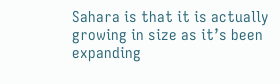Sahara is that it is actually growing in size as it’s been expanding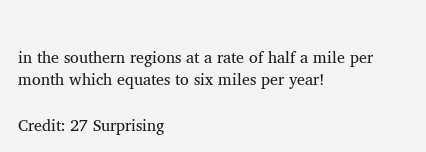in the southern regions at a rate of half a mile per month which equates to six miles per year!

Credit: 27 Surprising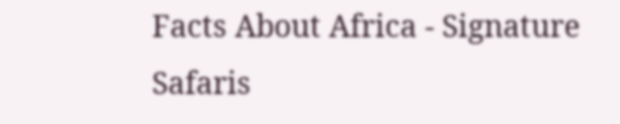Facts About Africa - Signature Safaris